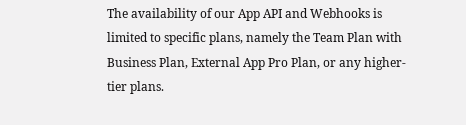The availability of our App API and Webhooks is limited to specific plans, namely the Team Plan with Business Plan, External App Pro Plan, or any higher-tier plans.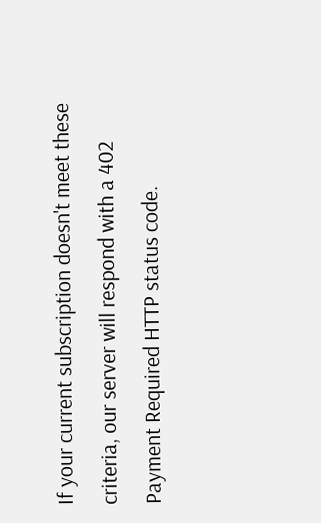If your current subscription doesn't meet these criteria, our server will respond with a 402 Payment Required HTTP status code.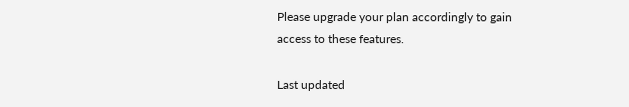Please upgrade your plan accordingly to gain access to these features.

Last updated